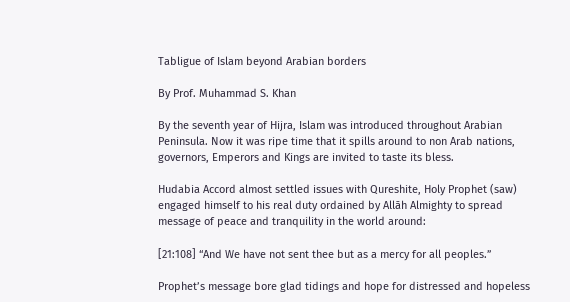Tabligue of Islam beyond Arabian borders

By Prof. Muhammad S. Khan

By the seventh year of Hijra, Islam was introduced throughout Arabian Peninsula. Now it was ripe time that it spills around to non Arab nations, governors, Emperors and Kings are invited to taste its bless.

Hudabia Accord almost settled issues with Qureshite, Holy Prophet (saw) engaged himself to his real duty ordained by Allāh Almighty to spread message of peace and tranquility in the world around:

[21:108] “And We have not sent thee but as a mercy for all peoples.”

Prophet’s message bore glad tidings and hope for distressed and hopeless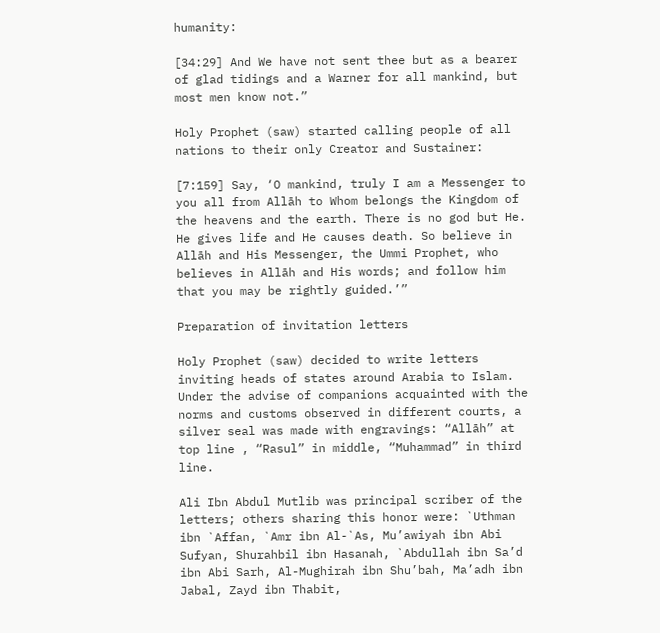humanity:

[34:29] And We have not sent thee but as a bearer of glad tidings and a Warner for all mankind, but most men know not.”

Holy Prophet (saw) started calling people of all nations to their only Creator and Sustainer:

[7:159] Say, ‘O mankind, truly I am a Messenger to you all from Allāh to Whom belongs the Kingdom of the heavens and the earth. There is no god but He. He gives life and He causes death. So believe in Allāh and His Messenger, the Ummi Prophet, who believes in Allāh and His words; and follow him that you may be rightly guided.’”

Preparation of invitation letters

Holy Prophet (saw) decided to write letters inviting heads of states around Arabia to Islam.  Under the advise of companions acquainted with the norms and customs observed in different courts, a silver seal was made with engravings: “Allāh” at top line , “Rasul” in middle, “Muhammad” in third line.

Ali Ibn Abdul Mutlib was principal scriber of the letters; others sharing this honor were: `Uthman ibn `Affan, `Amr ibn Al-`As, Mu’awiyah ibn Abi Sufyan, Shurahbil ibn Hasanah, `Abdullah ibn Sa’d ibn Abi Sarh, Al-Mughirah ibn Shu’bah, Ma’adh ibn Jabal, Zayd ibn Thabit,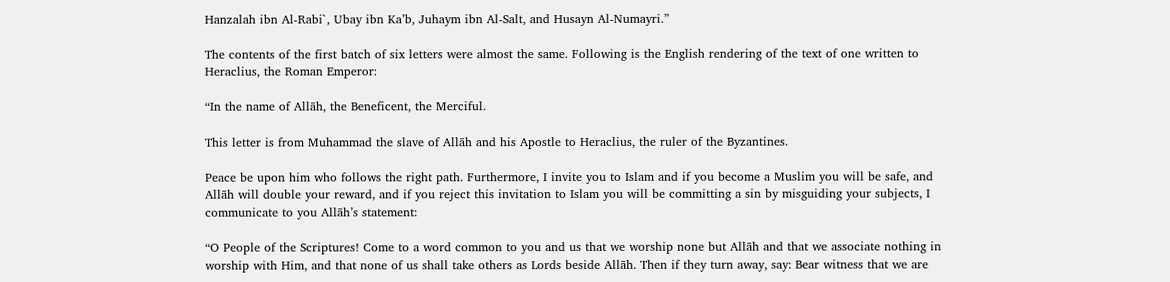Hanzalah ibn Al-Rabi`, Ubay ibn Ka’b, Juhaym ibn Al-Salt, and Husayn Al-Numayri.”

The contents of the first batch of six letters were almost the same. Following is the English rendering of the text of one written to Heraclius, the Roman Emperor:

“In the name of Allāh, the Beneficent, the Merciful.

This letter is from Muhammad the slave of Allāh and his Apostle to Heraclius, the ruler of the Byzantines.

Peace be upon him who follows the right path. Furthermore, I invite you to Islam and if you become a Muslim you will be safe, and Allāh will double your reward, and if you reject this invitation to Islam you will be committing a sin by misguiding your subjects, I communicate to you Allāh’s statement:

“O People of the Scriptures! Come to a word common to you and us that we worship none but Allāh and that we associate nothing in worship with Him, and that none of us shall take others as Lords beside Allāh. Then if they turn away, say: Bear witness that we are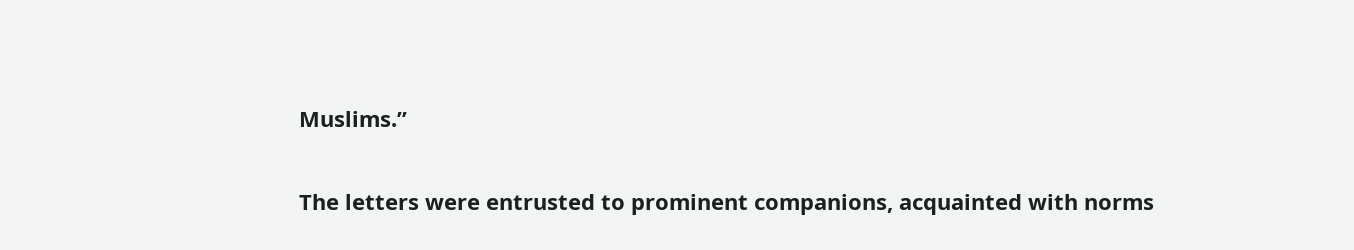Muslims.”

The letters were entrusted to prominent companions, acquainted with norms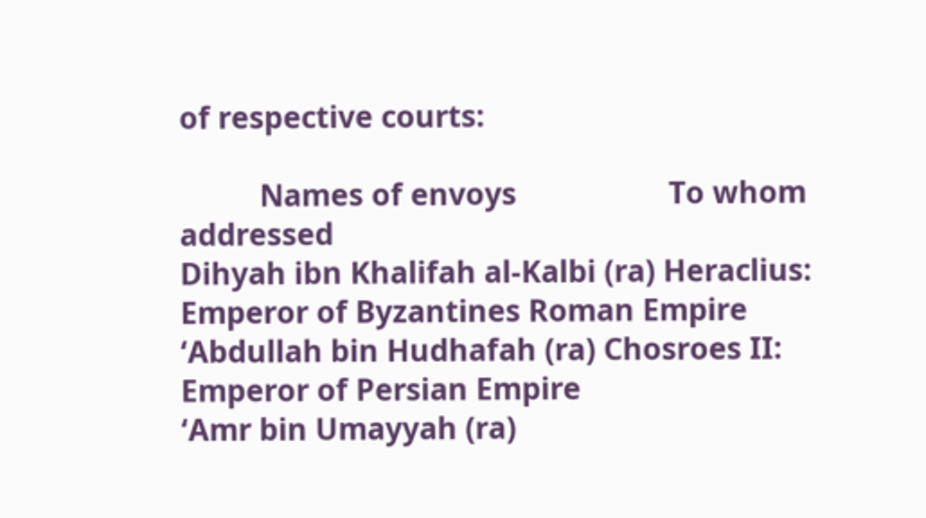of respective courts:

          Names of envoys                   To whom addressed
Dihyah ibn Khalifah al-Kalbi (ra) Heraclius: Emperor of Byzantines Roman Empire
‘Abdullah bin Hudhafah (ra) Chosroes II: Emperor of Persian Empire
‘Amr bin Umayyah (ra)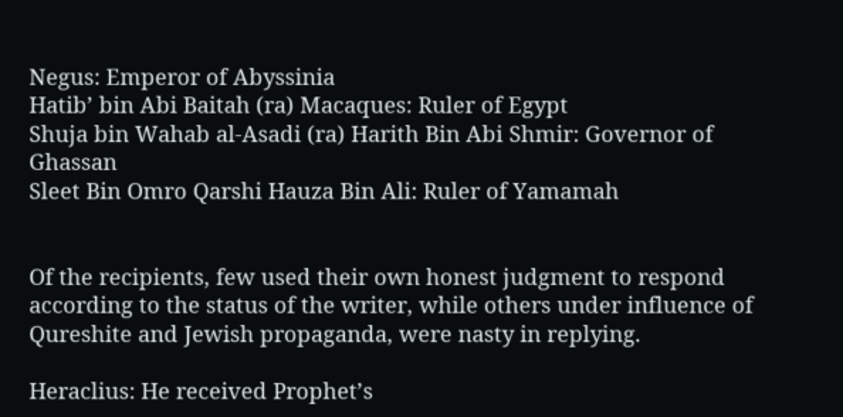Negus: Emperor of Abyssinia
Hatib’ bin Abi Baitah (ra) Macaques: Ruler of Egypt
Shuja bin Wahab al-Asadi (ra) Harith Bin Abi Shmir: Governor of Ghassan
Sleet Bin Omro Qarshi Hauza Bin Ali: Ruler of Yamamah


Of the recipients, few used their own honest judgment to respond according to the status of the writer, while others under influence of Qureshite and Jewish propaganda, were nasty in replying.

Heraclius: He received Prophet’s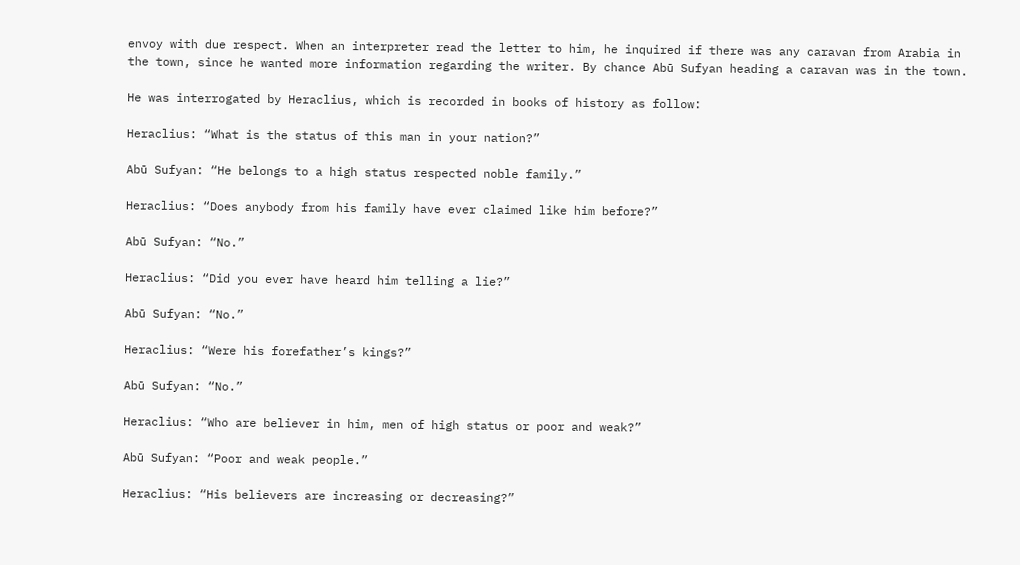envoy with due respect. When an interpreter read the letter to him, he inquired if there was any caravan from Arabia in the town, since he wanted more information regarding the writer. By chance Abū Sufyan heading a caravan was in the town.

He was interrogated by Heraclius, which is recorded in books of history as follow:

Heraclius: “What is the status of this man in your nation?”

Abū Sufyan: “He belongs to a high status respected noble family.”

Heraclius: “Does anybody from his family have ever claimed like him before?”

Abū Sufyan: “No.”

Heraclius: “Did you ever have heard him telling a lie?”

Abū Sufyan: “No.”

Heraclius: “Were his forefather’s kings?”

Abū Sufyan: “No.”

Heraclius: “Who are believer in him, men of high status or poor and weak?”

Abū Sufyan: “Poor and weak people.”

Heraclius: “His believers are increasing or decreasing?”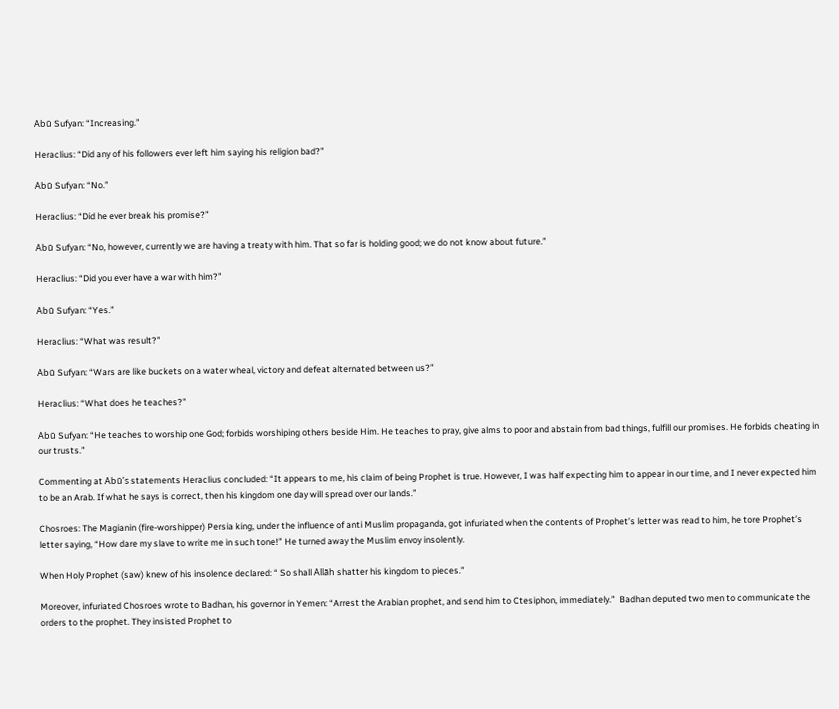Abū Sufyan: “Increasing.”

Heraclius: “Did any of his followers ever left him saying his religion bad?”

Abū Sufyan: “No.”

Heraclius: “Did he ever break his promise?”

Abū Sufyan: “No, however, currently we are having a treaty with him. That so far is holding good; we do not know about future.”

Heraclius: “Did you ever have a war with him?”

Abū Sufyan: “Yes.”

Heraclius: “What was result?”

Abū Sufyan: “Wars are like buckets on a water wheal, victory and defeat alternated between us?”

Heraclius: “What does he teaches?”

Abū Sufyan: “He teaches to worship one God; forbids worshiping others beside Him. He teaches to pray, give alms to poor and abstain from bad things, fulfill our promises. He forbids cheating in our trusts.”

Commenting at Abū’s statements Heraclius concluded: “It appears to me, his claim of being Prophet is true. However, I was half expecting him to appear in our time, and I never expected him to be an Arab. If what he says is correct, then his kingdom one day will spread over our lands.”

Chosroes: The Magianin (fire-worshipper) Persia king, under the influence of anti Muslim propaganda, got infuriated when the contents of Prophet’s letter was read to him, he tore Prophet’s letter saying, “How dare my slave to write me in such tone!” He turned away the Muslim envoy insolently.

When Holy Prophet (saw) knew of his insolence declared: “ So shall Allāh shatter his kingdom to pieces.”

Moreover, infuriated Chosroes wrote to Badhan, his governor in Yemen: “Arrest the Arabian prophet, and send him to Ctesiphon, immediately.”  Badhan deputed two men to communicate the orders to the prophet. They insisted Prophet to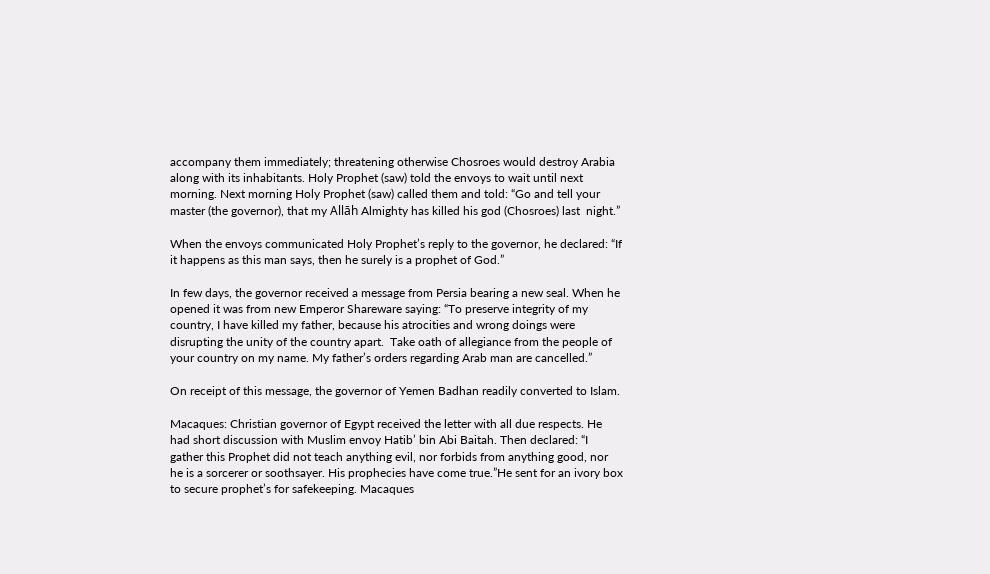accompany them immediately; threatening otherwise Chosroes would destroy Arabia along with its inhabitants. Holy Prophet (saw) told the envoys to wait until next morning. Next morning Holy Prophet (saw) called them and told: “Go and tell your master (the governor), that my Allāh Almighty has killed his god (Chosroes) last  night.”

When the envoys communicated Holy Prophet’s reply to the governor, he declared: “If it happens as this man says, then he surely is a prophet of God.”

In few days, the governor received a message from Persia bearing a new seal. When he opened it was from new Emperor Shareware saying: “To preserve integrity of my country, I have killed my father, because his atrocities and wrong doings were disrupting the unity of the country apart.  Take oath of allegiance from the people of your country on my name. My father’s orders regarding Arab man are cancelled.”

On receipt of this message, the governor of Yemen Badhan readily converted to Islam.

Macaques: Christian governor of Egypt received the letter with all due respects. He had short discussion with Muslim envoy Hatib’ bin Abi Baitah. Then declared: “I gather this Prophet did not teach anything evil, nor forbids from anything good, nor he is a sorcerer or soothsayer. His prophecies have come true.”He sent for an ivory box to secure prophet’s for safekeeping. Macaques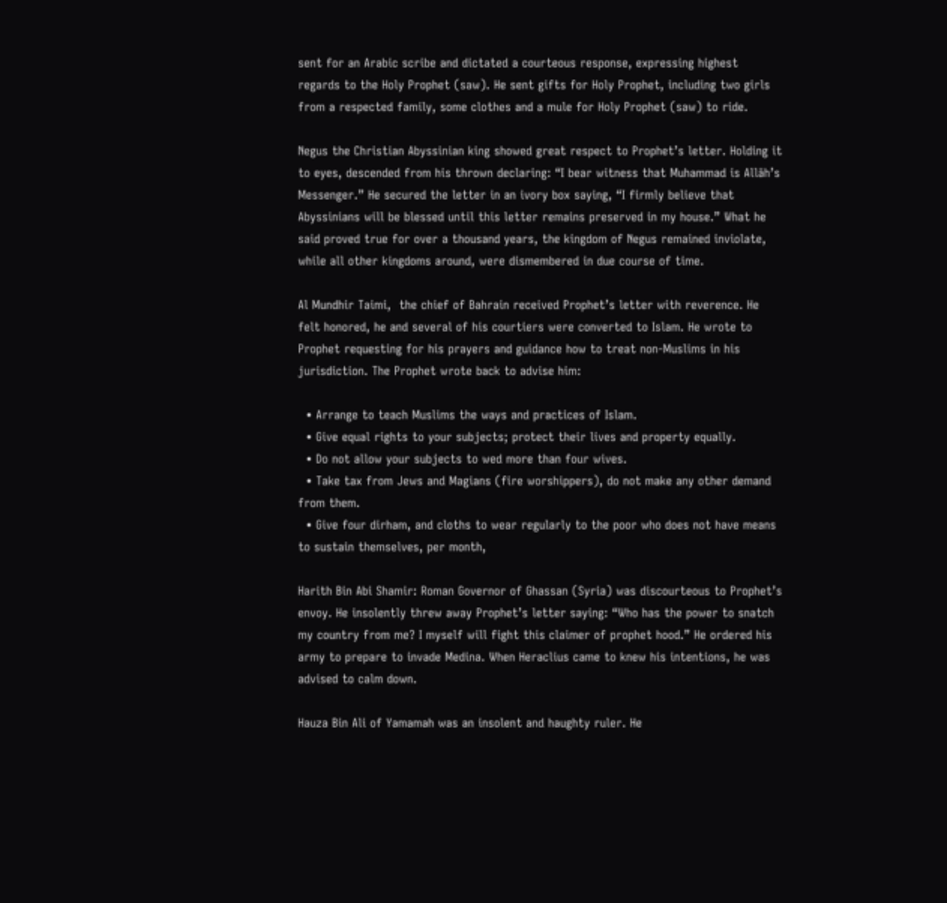sent for an Arabic scribe and dictated a courteous response, expressing highest regards to the Holy Prophet (saw). He sent gifts for Holy Prophet, including two girls from a respected family, some clothes and a mule for Holy Prophet (saw) to ride.

Negus the Christian Abyssinian king showed great respect to Prophet’s letter. Holding it to eyes, descended from his thrown declaring: “I bear witness that Muhammad is Allāh’s Messenger.” He secured the letter in an ivory box saying, “I firmly believe that Abyssinians will be blessed until this letter remains preserved in my house.” What he said proved true for over a thousand years, the kingdom of Negus remained inviolate, while all other kingdoms around, were dismembered in due course of time.

Al Mundhir Taimi,  the chief of Bahrain received Prophet’s letter with reverence. He felt honored, he and several of his courtiers were converted to Islam. He wrote to Prophet requesting for his prayers and guidance how to treat non-Muslims in his jurisdiction. The Prophet wrote back to advise him:

  • Arrange to teach Muslims the ways and practices of Islam.
  • Give equal rights to your subjects; protect their lives and property equally.
  • Do not allow your subjects to wed more than four wives.
  • Take tax from Jews and Magians (fire worshippers), do not make any other demand from them.
  • Give four dirham, and cloths to wear regularly to the poor who does not have means to sustain themselves, per month,

Harith Bin Abi Shamir: Roman Governor of Ghassan (Syria) was discourteous to Prophet’s envoy. He insolently threw away Prophet’s letter saying: “Who has the power to snatch my country from me? I myself will fight this claimer of prophet hood.” He ordered his army to prepare to invade Medina. When Heraclius came to knew his intentions, he was advised to calm down.

Hauza Bin Ali of Yamamah was an insolent and haughty ruler. He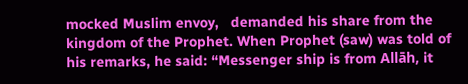mocked Muslim envoy,   demanded his share from the kingdom of the Prophet. When Prophet (saw) was told of his remarks, he said: “Messenger ship is from Allāh, it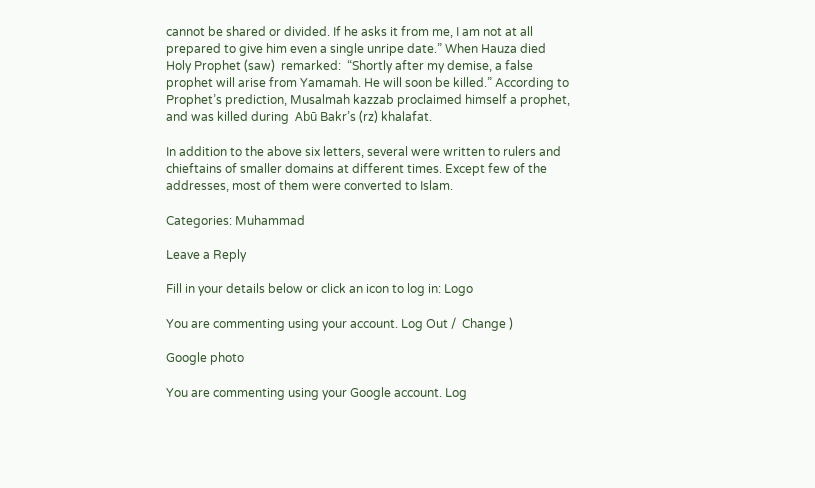cannot be shared or divided. If he asks it from me, I am not at all prepared to give him even a single unripe date.” When Hauza died Holy Prophet (saw)  remarked:  “Shortly after my demise, a false prophet will arise from Yamamah. He will soon be killed.” According to Prophet’s prediction, Musalmah kazzab proclaimed himself a prophet, and was killed during  Abū Bakr’s (rz) khalafat.

In addition to the above six letters, several were written to rulers and chieftains of smaller domains at different times. Except few of the addresses, most of them were converted to Islam.

Categories: Muhammad

Leave a Reply

Fill in your details below or click an icon to log in: Logo

You are commenting using your account. Log Out /  Change )

Google photo

You are commenting using your Google account. Log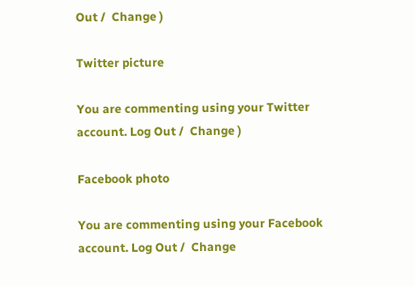Out /  Change )

Twitter picture

You are commenting using your Twitter account. Log Out /  Change )

Facebook photo

You are commenting using your Facebook account. Log Out /  Change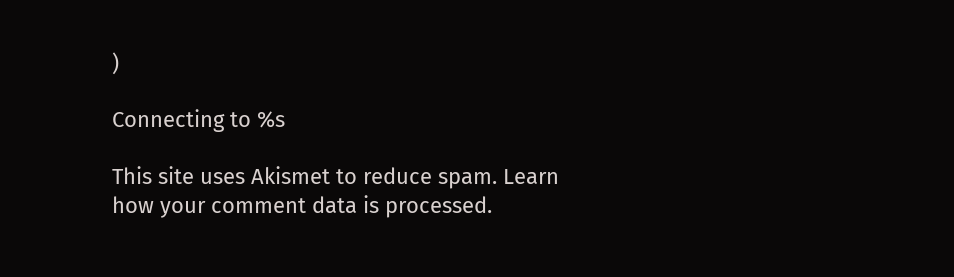)

Connecting to %s

This site uses Akismet to reduce spam. Learn how your comment data is processed.